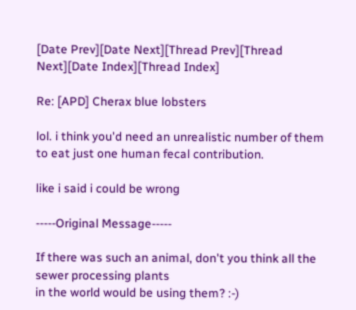[Date Prev][Date Next][Thread Prev][Thread Next][Date Index][Thread Index]

Re: [APD] Cherax blue lobsters

lol. i think you'd need an unrealistic number of them to eat just one human fecal contribution.

like i said i could be wrong

-----Original Message-----

If there was such an animal, don't you think all the sewer processing plants
in the world would be using them? :-)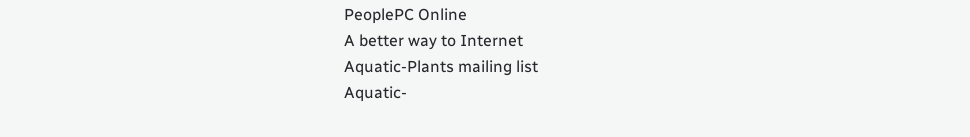PeoplePC Online
A better way to Internet
Aquatic-Plants mailing list
Aquatic-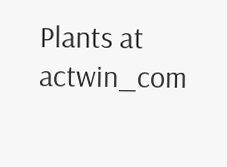Plants at actwin_com